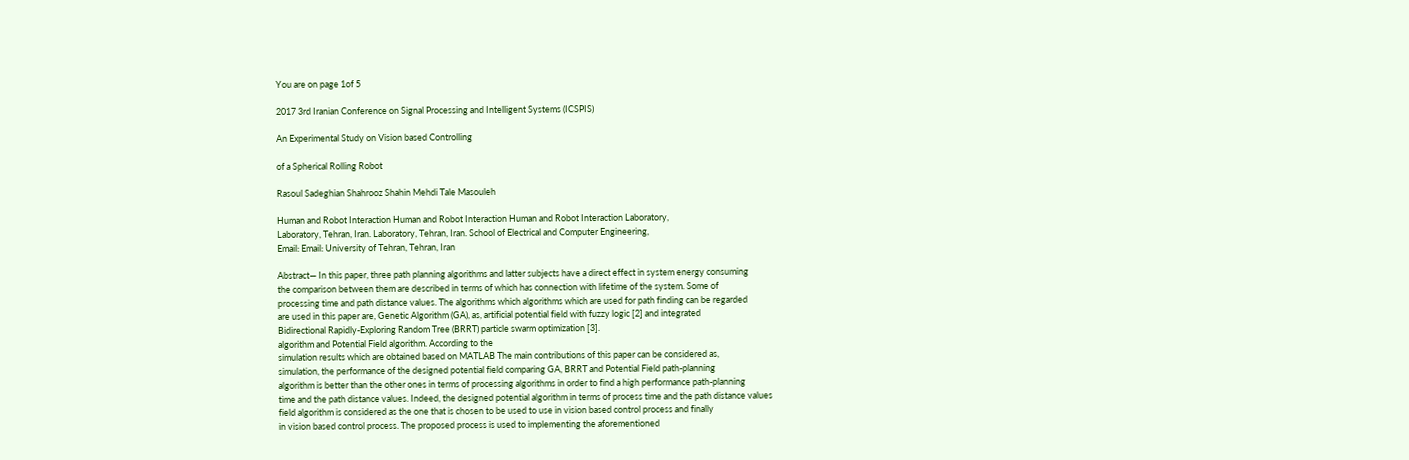You are on page 1of 5

2017 3rd Iranian Conference on Signal Processing and Intelligent Systems (ICSPIS)

An Experimental Study on Vision based Controlling

of a Spherical Rolling Robot

Rasoul Sadeghian Shahrooz Shahin Mehdi Tale Masouleh

Human and Robot Interaction Human and Robot Interaction Human and Robot Interaction Laboratory,
Laboratory, Tehran, Iran. Laboratory, Tehran, Iran. School of Electrical and Computer Engineering,
Email: Email: University of Tehran, Tehran, Iran

Abstract— In this paper, three path planning algorithms and latter subjects have a direct effect in system energy consuming
the comparison between them are described in terms of which has connection with lifetime of the system. Some of
processing time and path distance values. The algorithms which algorithms which are used for path finding can be regarded
are used in this paper are, Genetic Algorithm (GA), as, artificial potential field with fuzzy logic [2] and integrated
Bidirectional Rapidly-Exploring Random Tree (BRRT) particle swarm optimization [3].
algorithm and Potential Field algorithm. According to the
simulation results which are obtained based on MATLAB The main contributions of this paper can be considered as,
simulation, the performance of the designed potential field comparing GA, BRRT and Potential Field path-planning
algorithm is better than the other ones in terms of processing algorithms in order to find a high performance path-planning
time and the path distance values. Indeed, the designed potential algorithm in terms of process time and the path distance values
field algorithm is considered as the one that is chosen to be used to use in vision based control process and finally
in vision based control process. The proposed process is used to implementing the aforementioned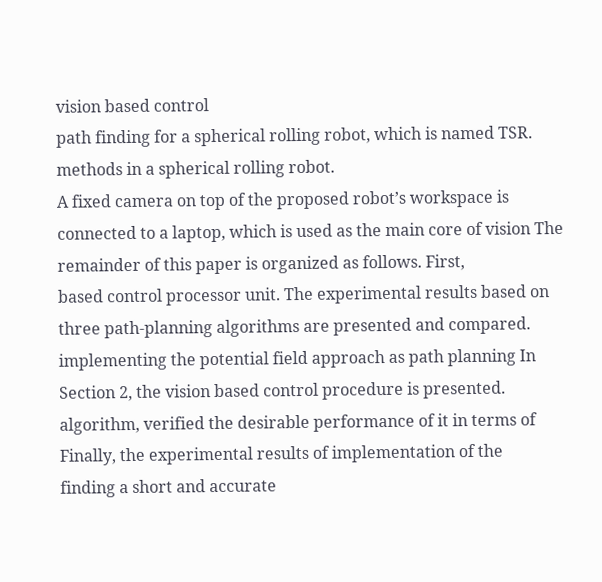vision based control
path finding for a spherical rolling robot, which is named TSR. methods in a spherical rolling robot.
A fixed camera on top of the proposed robot’s workspace is
connected to a laptop, which is used as the main core of vision The remainder of this paper is organized as follows. First,
based control processor unit. The experimental results based on three path-planning algorithms are presented and compared.
implementing the potential field approach as path planning In Section 2, the vision based control procedure is presented.
algorithm, verified the desirable performance of it in terms of Finally, the experimental results of implementation of the
finding a short and accurate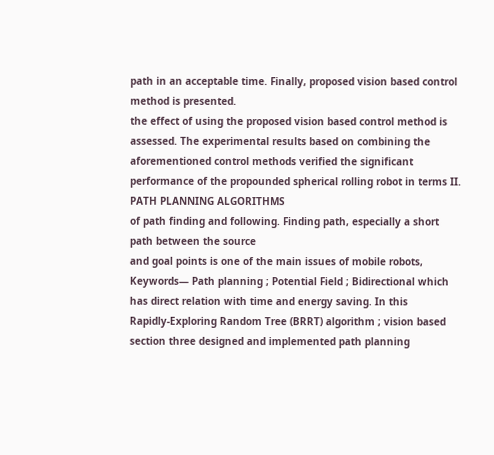path in an acceptable time. Finally, proposed vision based control method is presented.
the effect of using the proposed vision based control method is
assessed. The experimental results based on combining the
aforementioned control methods verified the significant
performance of the propounded spherical rolling robot in terms II. PATH PLANNING ALGORITHMS
of path finding and following. Finding path, especially a short path between the source
and goal points is one of the main issues of mobile robots,
Keywords— Path planning ; Potential Field ; Bidirectional which has direct relation with time and energy saving. In this
Rapidly-Exploring Random Tree (BRRT) algorithm ; vision based
section three designed and implemented path planning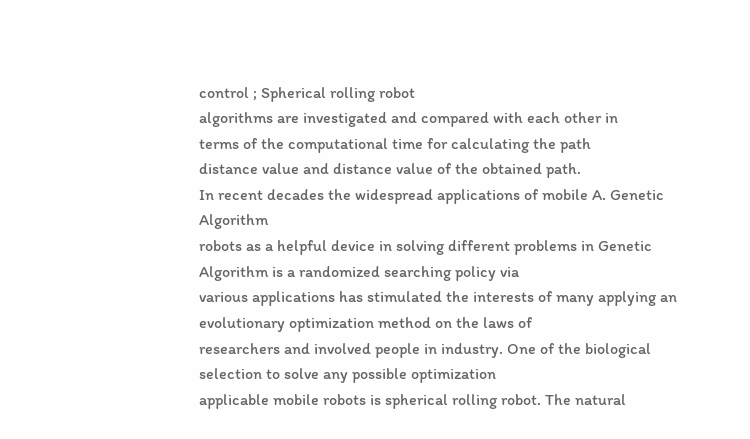control ; Spherical rolling robot
algorithms are investigated and compared with each other in
terms of the computational time for calculating the path
distance value and distance value of the obtained path.
In recent decades the widespread applications of mobile A. Genetic Algorithm
robots as a helpful device in solving different problems in Genetic Algorithm is a randomized searching policy via
various applications has stimulated the interests of many applying an evolutionary optimization method on the laws of
researchers and involved people in industry. One of the biological selection to solve any possible optimization
applicable mobile robots is spherical rolling robot. The natural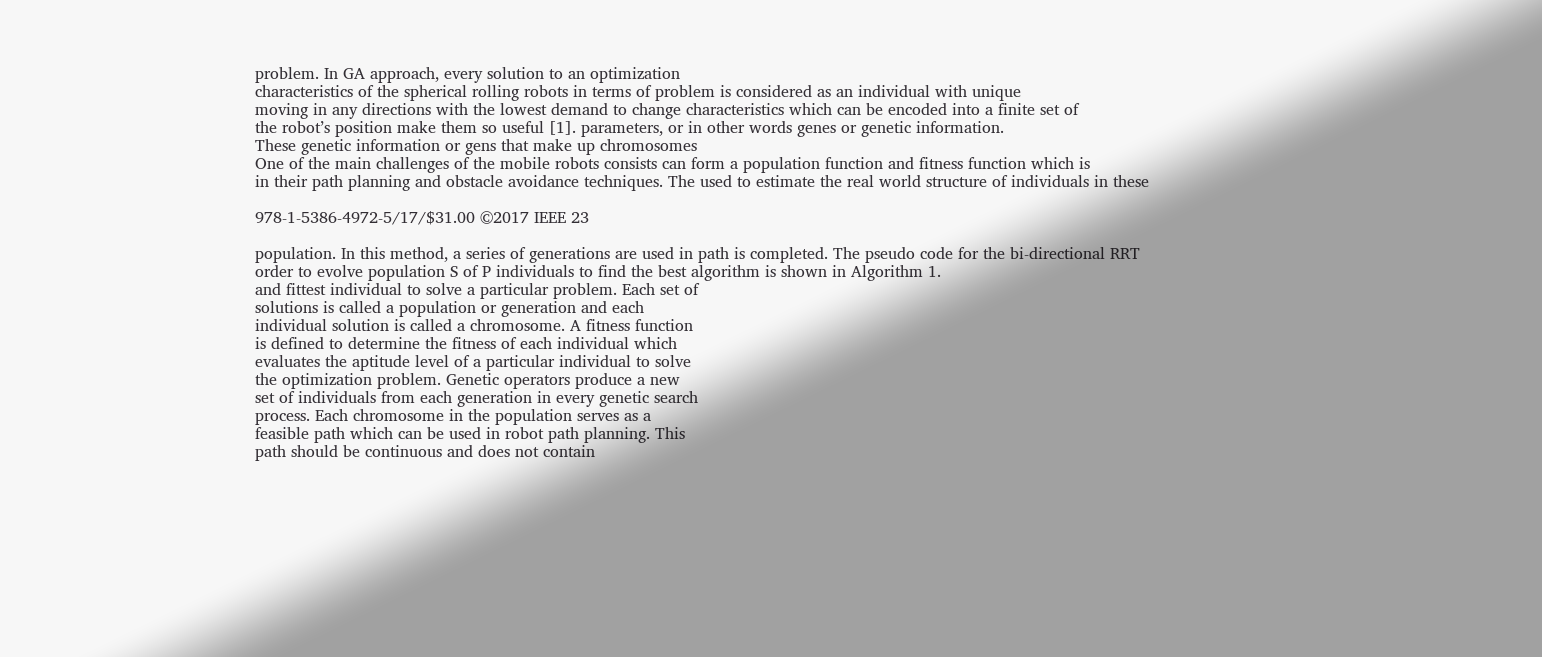problem. In GA approach, every solution to an optimization
characteristics of the spherical rolling robots in terms of problem is considered as an individual with unique
moving in any directions with the lowest demand to change characteristics which can be encoded into a finite set of
the robot’s position make them so useful [1]. parameters, or in other words genes or genetic information.
These genetic information or gens that make up chromosomes
One of the main challenges of the mobile robots consists can form a population function and fitness function which is
in their path planning and obstacle avoidance techniques. The used to estimate the real world structure of individuals in these

978-1-5386-4972-5/17/$31.00 ©2017 IEEE 23

population. In this method, a series of generations are used in path is completed. The pseudo code for the bi-directional RRT
order to evolve population S of P individuals to find the best algorithm is shown in Algorithm 1.
and fittest individual to solve a particular problem. Each set of
solutions is called a population or generation and each
individual solution is called a chromosome. A fitness function
is defined to determine the fitness of each individual which
evaluates the aptitude level of a particular individual to solve
the optimization problem. Genetic operators produce a new
set of individuals from each generation in every genetic search
process. Each chromosome in the population serves as a
feasible path which can be used in robot path planning. This
path should be continuous and does not contain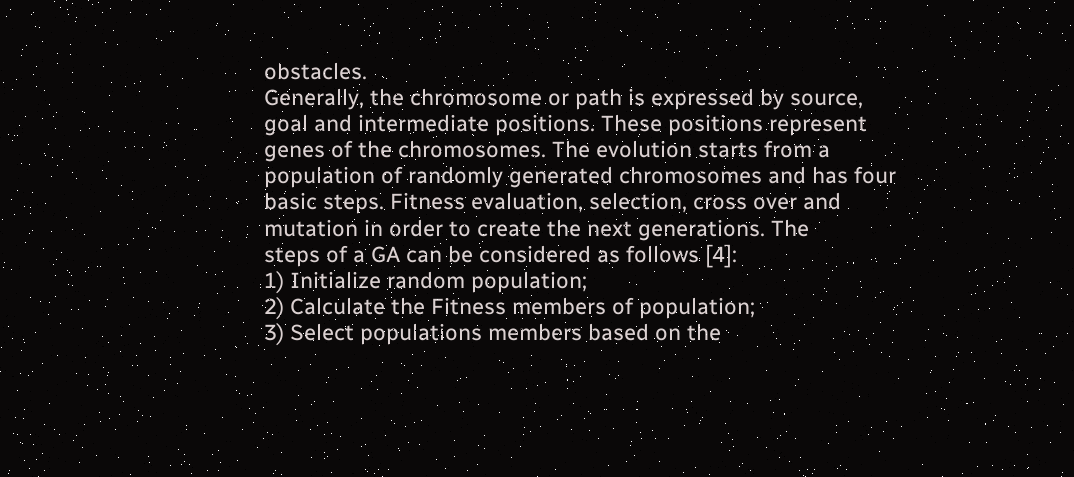obstacles.
Generally, the chromosome or path is expressed by source,
goal and intermediate positions. These positions represent
genes of the chromosomes. The evolution starts from a
population of randomly generated chromosomes and has four
basic steps. Fitness evaluation, selection, cross over and
mutation in order to create the next generations. The
steps of a GA can be considered as follows [4]:
1) Initialize random population;
2) Calculate the Fitness members of population;
3) Select populations members based on the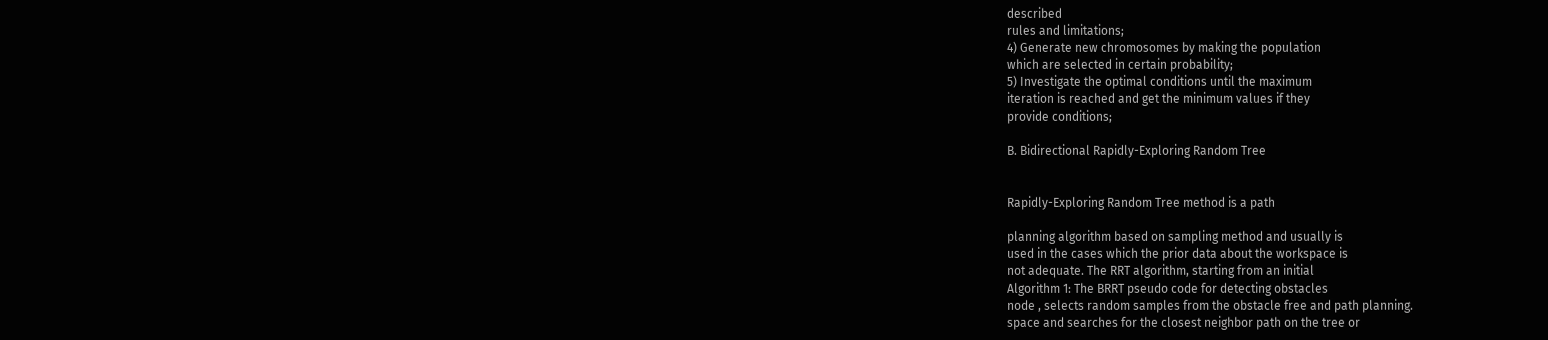described
rules and limitations;
4) Generate new chromosomes by making the population
which are selected in certain probability;
5) Investigate the optimal conditions until the maximum
iteration is reached and get the minimum values if they
provide conditions;

B. Bidirectional Rapidly-Exploring Random Tree


Rapidly-Exploring Random Tree method is a path

planning algorithm based on sampling method and usually is
used in the cases which the prior data about the workspace is
not adequate. The RRT algorithm, starting from an initial
Algorithm 1: The BRRT pseudo code for detecting obstacles
node , selects random samples from the obstacle free and path planning.
space and searches for the closest neighbor path on the tree or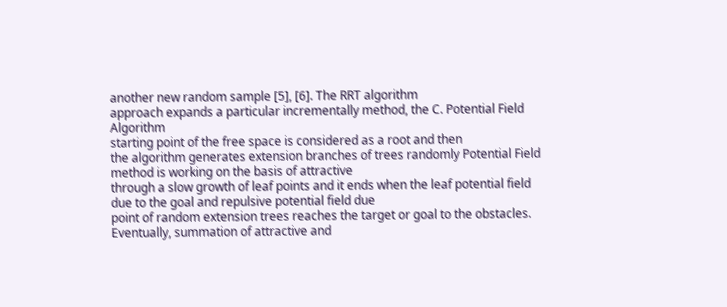another new random sample [5], [6]. The RRT algorithm
approach expands a particular incrementally method, the C. Potential Field Algorithm
starting point of the free space is considered as a root and then
the algorithm generates extension branches of trees randomly Potential Field method is working on the basis of attractive
through a slow growth of leaf points and it ends when the leaf potential field due to the goal and repulsive potential field due
point of random extension trees reaches the target or goal to the obstacles. Eventually, summation of attractive and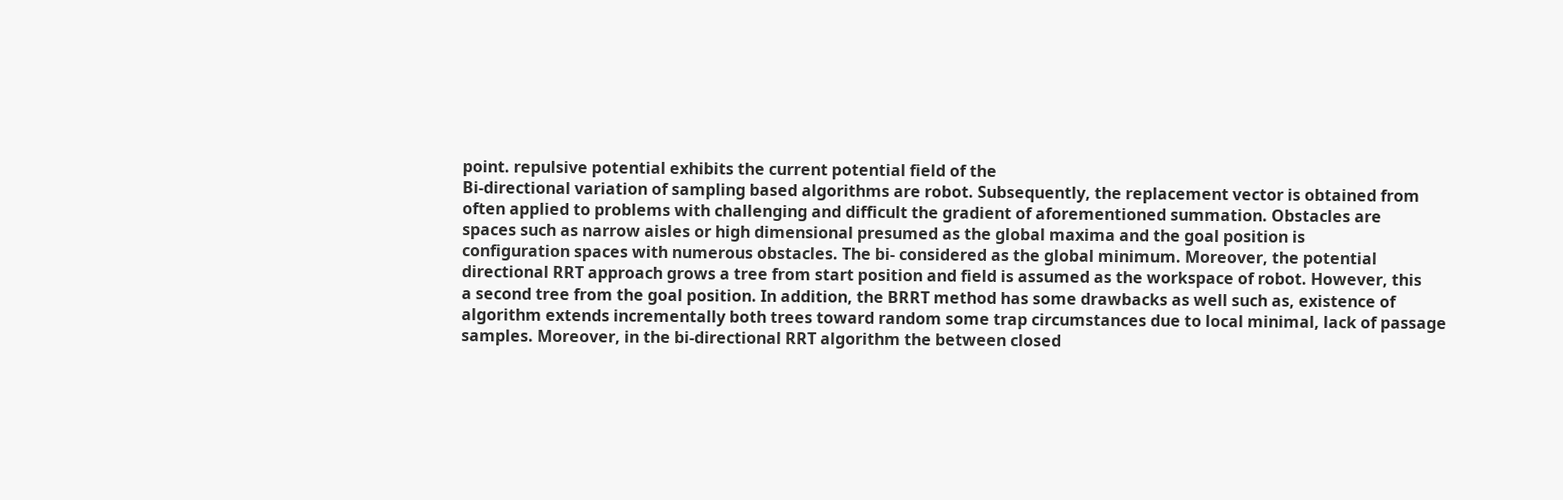point. repulsive potential exhibits the current potential field of the
Bi-directional variation of sampling based algorithms are robot. Subsequently, the replacement vector is obtained from
often applied to problems with challenging and difficult the gradient of aforementioned summation. Obstacles are
spaces such as narrow aisles or high dimensional presumed as the global maxima and the goal position is
configuration spaces with numerous obstacles. The bi- considered as the global minimum. Moreover, the potential
directional RRT approach grows a tree from start position and field is assumed as the workspace of robot. However, this
a second tree from the goal position. In addition, the BRRT method has some drawbacks as well such as, existence of
algorithm extends incrementally both trees toward random some trap circumstances due to local minimal, lack of passage
samples. Moreover, in the bi-directional RRT algorithm the between closed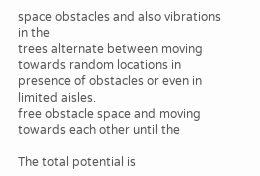space obstacles and also vibrations in the
trees alternate between moving towards random locations in presence of obstacles or even in limited aisles.
free obstacle space and moving towards each other until the

The total potential is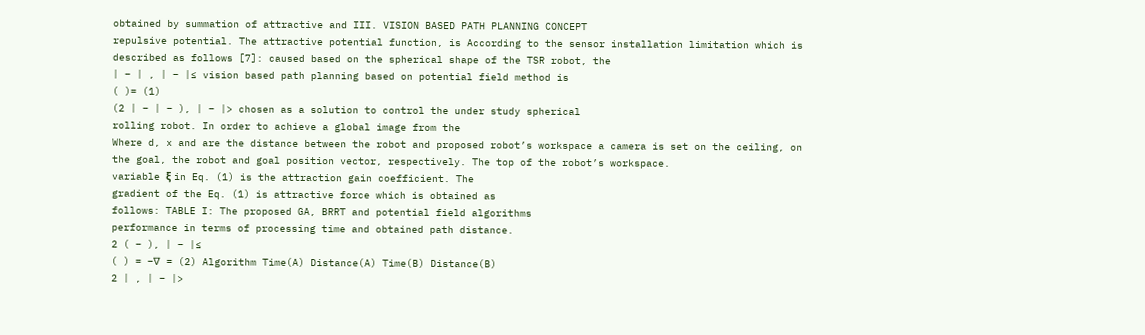obtained by summation of attractive and III. VISION BASED PATH PLANNING CONCEPT
repulsive potential. The attractive potential function, is According to the sensor installation limitation which is
described as follows [7]: caused based on the spherical shape of the TSR robot, the
| − | , | − |≤ vision based path planning based on potential field method is
( )= (1)
(2 | − | − ), | − |> chosen as a solution to control the under study spherical
rolling robot. In order to achieve a global image from the
Where d, x and are the distance between the robot and proposed robot’s workspace a camera is set on the ceiling, on
the goal, the robot and goal position vector, respectively. The top of the robot’s workspace.
variable ξ in Eq. (1) is the attraction gain coefficient. The
gradient of the Eq. (1) is attractive force which is obtained as
follows: TABLE I: The proposed GA, BRRT and potential field algorithms
performance in terms of processing time and obtained path distance.
2 ( − ), | − |≤
( ) = −∇ = (2) Algorithm Time(A) Distance(A) Time(B) Distance(B)
2 | , | − |>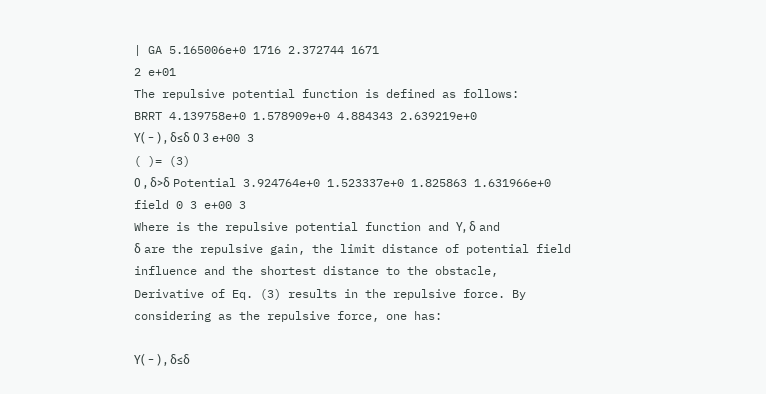| GA 5.165006e+0 1716 2.372744 1671
2 e+01
The repulsive potential function is defined as follows:
BRRT 4.139758e+0 1.578909e+0 4.884343 2.639219e+0
Υ( − ) , δ≤δ 0 3 e+00 3
( )= (3)
0 , δ>δ Potential 3.924764e+0 1.523337e+0 1.825863 1.631966e+0
field 0 3 e+00 3
Where is the repulsive potential function and Υ, δ and
δ are the repulsive gain, the limit distance of potential field
influence and the shortest distance to the obstacle,
Derivative of Eq. (3) results in the repulsive force. By
considering as the repulsive force, one has:

Υ( − ) , δ≤δ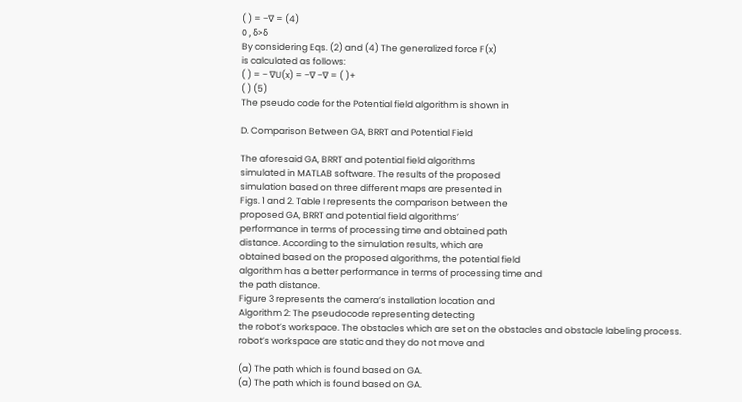( ) = −∇ = (4)
0 , δ>δ
By considering Eqs. (2) and (4) The generalized force F(x)
is calculated as follows:
( ) = − ∇U(x) = −∇ −∇ = ( )+
( ) (5)
The pseudo code for the Potential field algorithm is shown in

D. Comparison Between GA, BRRT and Potential Field

The aforesaid GA, BRRT and potential field algorithms
simulated in MATLAB software. The results of the proposed
simulation based on three different maps are presented in
Figs. 1 and 2. Table I represents the comparison between the
proposed GA, BRRT and potential field algorithms’
performance in terms of processing time and obtained path
distance. According to the simulation results, which are
obtained based on the proposed algorithms, the potential field
algorithm has a better performance in terms of processing time and
the path distance.
Figure 3 represents the camera’s installation location and
Algorithm 2: The pseudocode representing detecting
the robot’s workspace. The obstacles which are set on the obstacles and obstacle labeling process.
robot’s workspace are static and they do not move and

(a) The path which is found based on GA.
(a) The path which is found based on GA.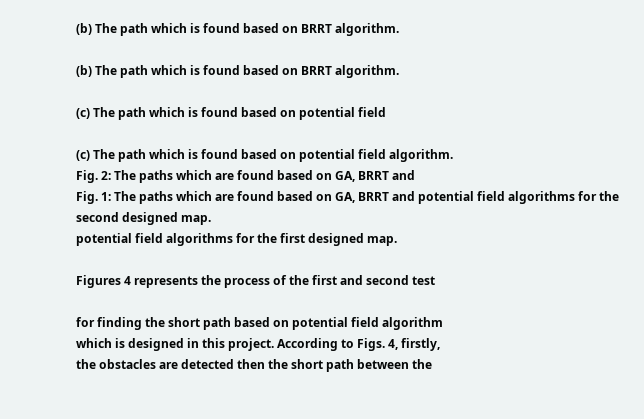(b) The path which is found based on BRRT algorithm.

(b) The path which is found based on BRRT algorithm.

(c) The path which is found based on potential field

(c) The path which is found based on potential field algorithm.
Fig. 2: The paths which are found based on GA, BRRT and
Fig. 1: The paths which are found based on GA, BRRT and potential field algorithms for the second designed map.
potential field algorithms for the first designed map.

Figures 4 represents the process of the first and second test

for finding the short path based on potential field algorithm
which is designed in this project. According to Figs. 4, firstly,
the obstacles are detected then the short path between the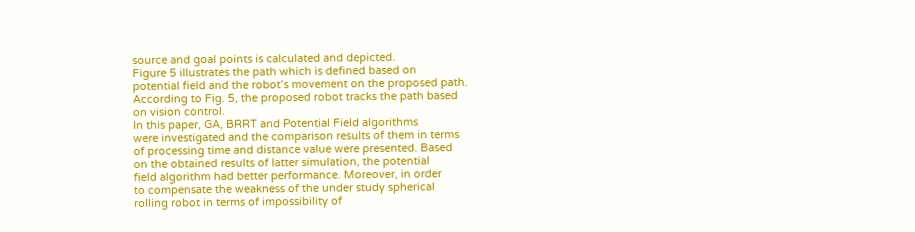source and goal points is calculated and depicted.
Figure 5 illustrates the path which is defined based on
potential field and the robot’s movement on the proposed path.
According to Fig. 5, the proposed robot tracks the path based
on vision control.
In this paper, GA, BRRT and Potential Field algorithms
were investigated and the comparison results of them in terms
of processing time and distance value were presented. Based
on the obtained results of latter simulation, the potential
field algorithm had better performance. Moreover, in order
to compensate the weakness of the under study spherical
rolling robot in terms of impossibility of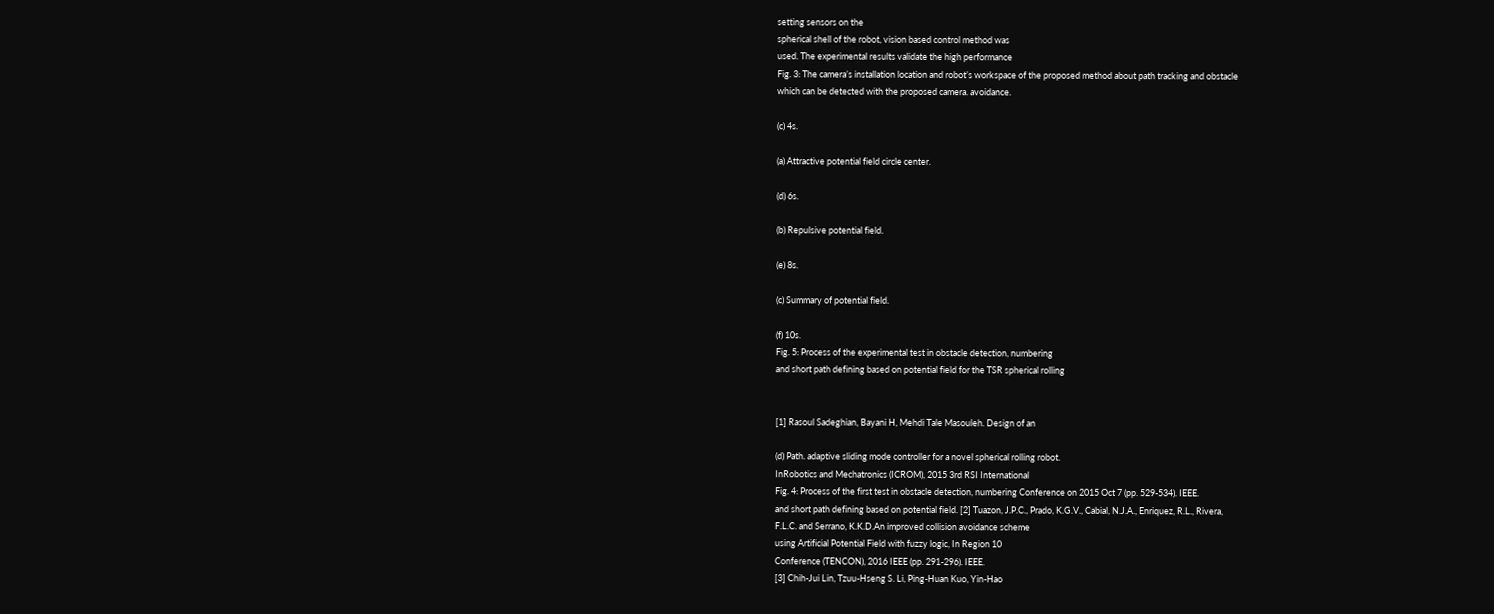setting sensors on the
spherical shell of the robot, vision based control method was
used. The experimental results validate the high performance
Fig. 3: The camera’s installation location and robot’s workspace of the proposed method about path tracking and obstacle
which can be detected with the proposed camera. avoidance.

(c) 4s.

(a) Attractive potential field circle center.

(d) 6s.

(b) Repulsive potential field.

(e) 8s.

(c) Summary of potential field.

(f) 10s.
Fig. 5: Process of the experimental test in obstacle detection, numbering
and short path defining based on potential field for the TSR spherical rolling


[1] Rasoul Sadeghian, Bayani H, Mehdi Tale Masouleh. Design of an

(d) Path. adaptive sliding mode controller for a novel spherical rolling robot.
InRobotics and Mechatronics (ICROM), 2015 3rd RSI International
Fig. 4: Process of the first test in obstacle detection, numbering Conference on 2015 Oct 7 (pp. 529-534). IEEE.
and short path defining based on potential field. [2] Tuazon, J.P.C., Prado, K.G.V., Cabial, N.J.A., Enriquez, R.L., Rivera,
F.L.C. and Serrano, K.K.D.An improved collision avoidance scheme
using Artificial Potential Field with fuzzy logic, In Region 10
Conference (TENCON), 2016 IEEE (pp. 291-296). IEEE.
[3] Chih-Jui Lin, Tzuu-Hseng S. Li, Ping-Huan Kuo, Yin-Hao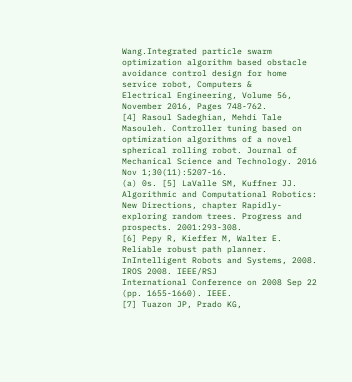Wang.Integrated particle swarm optimization algorithm based obstacle
avoidance control design for home service robot, Computers &
Electrical Engineering, Volume 56, November 2016, Pages 748-762.
[4] Rasoul Sadeghian, Mehdi Tale Masouleh. Controller tuning based on
optimization algorithms of a novel spherical rolling robot. Journal of
Mechanical Science and Technology. 2016 Nov 1;30(11):5207-16.
(a) 0s. [5] LaValle SM, Kuffner JJ. Algorithmic and Computational Robotics:
New Directions, chapter Rapidly-exploring random trees. Progress and
prospects. 2001:293-308.
[6] Pepy R, Kieffer M, Walter E. Reliable robust path planner.
InIntelligent Robots and Systems, 2008. IROS 2008. IEEE/RSJ
International Conference on 2008 Sep 22 (pp. 1655-1660). IEEE.
[7] Tuazon JP, Prado KG,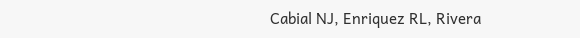Cabial NJ, Enriquez RL, Rivera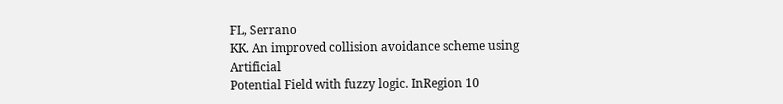FL, Serrano
KK. An improved collision avoidance scheme using Artificial
Potential Field with fuzzy logic. InRegion 10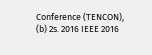Conference (TENCON),
(b) 2s. 2016 IEEE 2016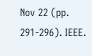Nov 22 (pp. 291-296). IEEE.